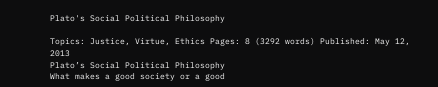Plato's Social Political Philosophy

Topics: Justice, Virtue, Ethics Pages: 8 (3292 words) Published: May 12, 2013
Plato’s Social Political Philosophy
What makes a good society or a good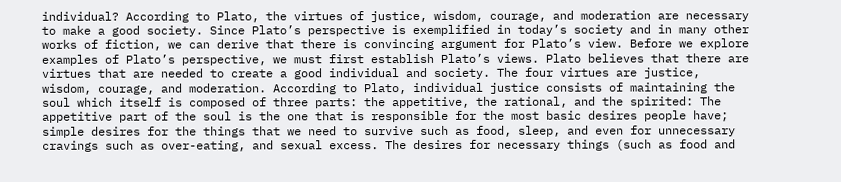individual? According to Plato, the virtues of justice, wisdom, courage, and moderation are necessary to make a good society. Since Plato’s perspective is exemplified in today’s society and in many other works of fiction, we can derive that there is convincing argument for Plato’s view. Before we explore examples of Plato’s perspective, we must first establish Plato’s views. Plato believes that there are virtues that are needed to create a good individual and society. The four virtues are justice, wisdom, courage, and moderation. According to Plato, individual justice consists of maintaining the soul which itself is composed of three parts: the appetitive, the rational, and the spirited: The appetitive part of the soul is the one that is responsible for the most basic desires people have; simple desires for the things that we need to survive such as food, sleep, and even for unnecessary cravings such as over-eating, and sexual excess. The desires for necessary things (such as food and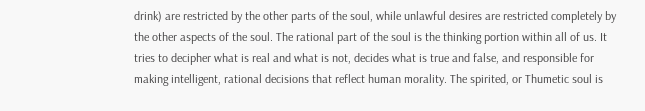drink) are restricted by the other parts of the soul, while unlawful desires are restricted completely by the other aspects of the soul. The rational part of the soul is the thinking portion within all of us. It tries to decipher what is real and what is not, decides what is true and false, and responsible for making intelligent, rational decisions that reflect human morality. The spirited, or Thumetic soul is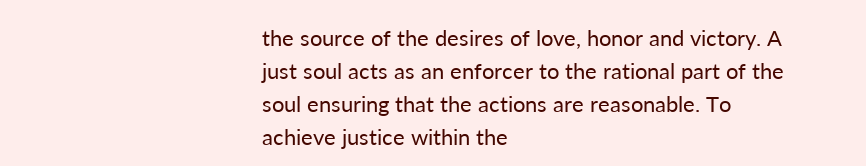the source of the desires of love, honor and victory. A just soul acts as an enforcer to the rational part of the soul ensuring that the actions are reasonable. To achieve justice within the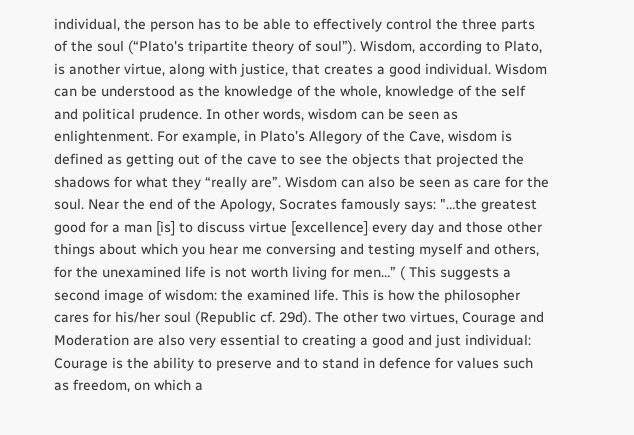individual, the person has to be able to effectively control the three parts of the soul (“Plato's tripartite theory of soul”). Wisdom, according to Plato, is another virtue, along with justice, that creates a good individual. Wisdom can be understood as the knowledge of the whole, knowledge of the self and political prudence. In other words, wisdom can be seen as enlightenment. For example, in Plato’s Allegory of the Cave, wisdom is defined as getting out of the cave to see the objects that projected the shadows for what they “really are”. Wisdom can also be seen as care for the soul. Near the end of the Apology, Socrates famously says: "…the greatest good for a man [is] to discuss virtue [excellence] every day and those other things about which you hear me conversing and testing myself and others, for the unexamined life is not worth living for men…” ( This suggests a second image of wisdom: the examined life. This is how the philosopher cares for his/her soul (Republic cf. 29d). The other two virtues, Courage and Moderation are also very essential to creating a good and just individual: Courage is the ability to preserve and to stand in defence for values such as freedom, on which a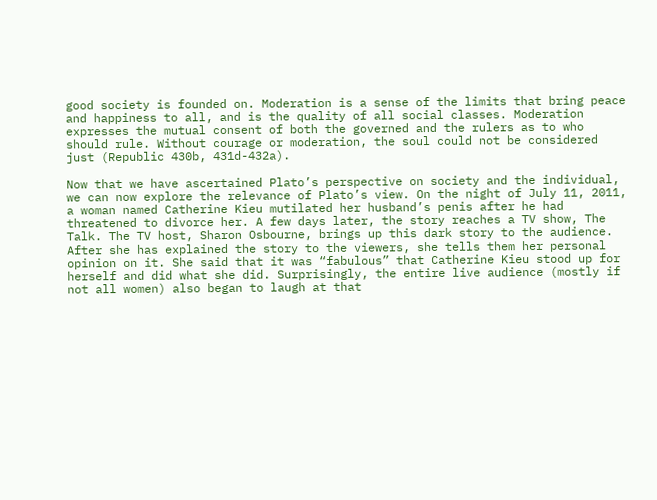good society is founded on. Moderation is a sense of the limits that bring peace and happiness to all, and is the quality of all social classes. Moderation expresses the mutual consent of both the governed and the rulers as to who should rule. Without courage or moderation, the soul could not be considered just (Republic 430b, 431d-432a).

Now that we have ascertained Plato’s perspective on society and the individual, we can now explore the relevance of Plato’s view. On the night of July 11, 2011, a woman named Catherine Kieu mutilated her husband’s penis after he had threatened to divorce her. A few days later, the story reaches a TV show, The Talk. The TV host, Sharon Osbourne, brings up this dark story to the audience. After she has explained the story to the viewers, she tells them her personal opinion on it. She said that it was “fabulous” that Catherine Kieu stood up for herself and did what she did. Surprisingly, the entire live audience (mostly if not all women) also began to laugh at that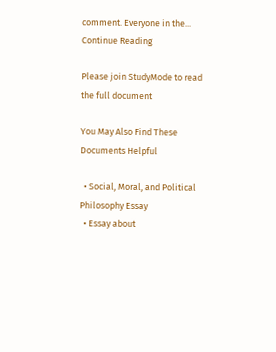comment. Everyone in the...
Continue Reading

Please join StudyMode to read the full document

You May Also Find These Documents Helpful

  • Social, Moral, and Political Philosophy Essay
  • Essay about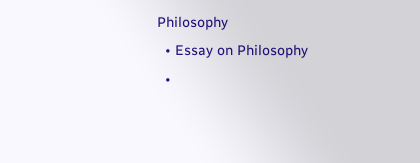Philosophy
  • Essay on Philosophy
  •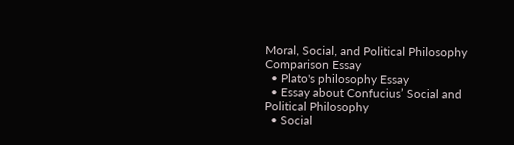Moral, Social, and Political Philosophy Comparison Essay
  • Plato's philosophy Essay
  • Essay about Confucius’ Social and Political Philosophy
  • Social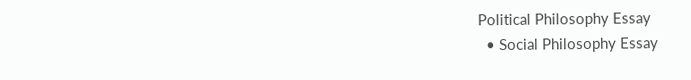Political Philosophy Essay
  • Social Philosophy Essay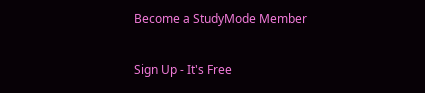Become a StudyMode Member

Sign Up - It's Free